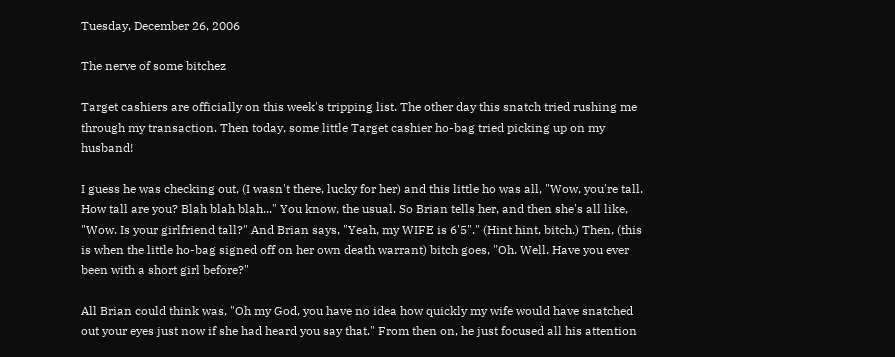Tuesday, December 26, 2006

The nerve of some bitchez

Target cashiers are officially on this week's tripping list. The other day this snatch tried rushing me through my transaction. Then today, some little Target cashier ho-bag tried picking up on my husband!

I guess he was checking out, (I wasn't there, lucky for her) and this little ho was all, "Wow, you're tall. How tall are you? Blah blah blah..." You know, the usual. So Brian tells her, and then she's all like, "Wow. Is your girlfriend tall?" And Brian says, "Yeah, my WIFE is 6'5"." (Hint hint, bitch.) Then, (this is when the little ho-bag signed off on her own death warrant) bitch goes, "Oh. Well. Have you ever been with a short girl before?"

All Brian could think was, "Oh my God, you have no idea how quickly my wife would have snatched out your eyes just now if she had heard you say that." From then on, he just focused all his attention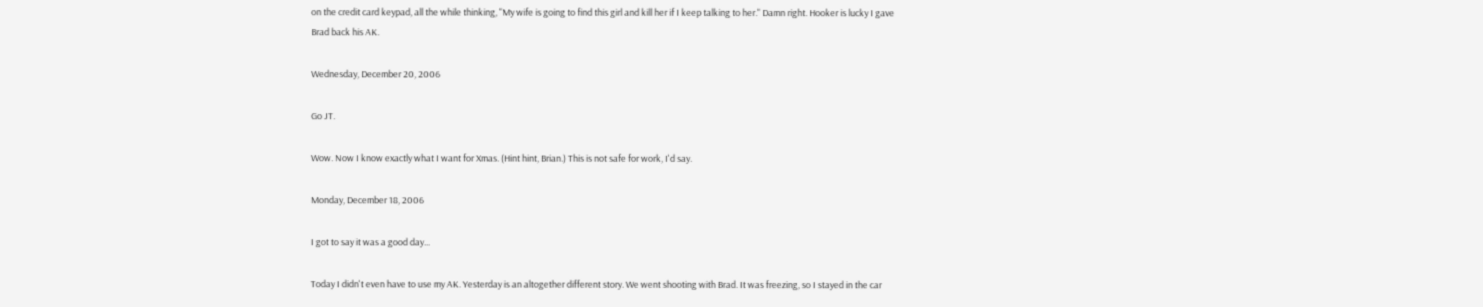on the credit card keypad, all the while thinking, "My wife is going to find this girl and kill her if I keep talking to her." Damn right. Hooker is lucky I gave Brad back his AK.

Wednesday, December 20, 2006

Go JT.

Wow. Now I know exactly what I want for Xmas. (Hint hint, Brian.) This is not safe for work, I'd say.

Monday, December 18, 2006

I got to say it was a good day...

Today I didn't even have to use my AK. Yesterday is an altogether different story. We went shooting with Brad. It was freezing, so I stayed in the car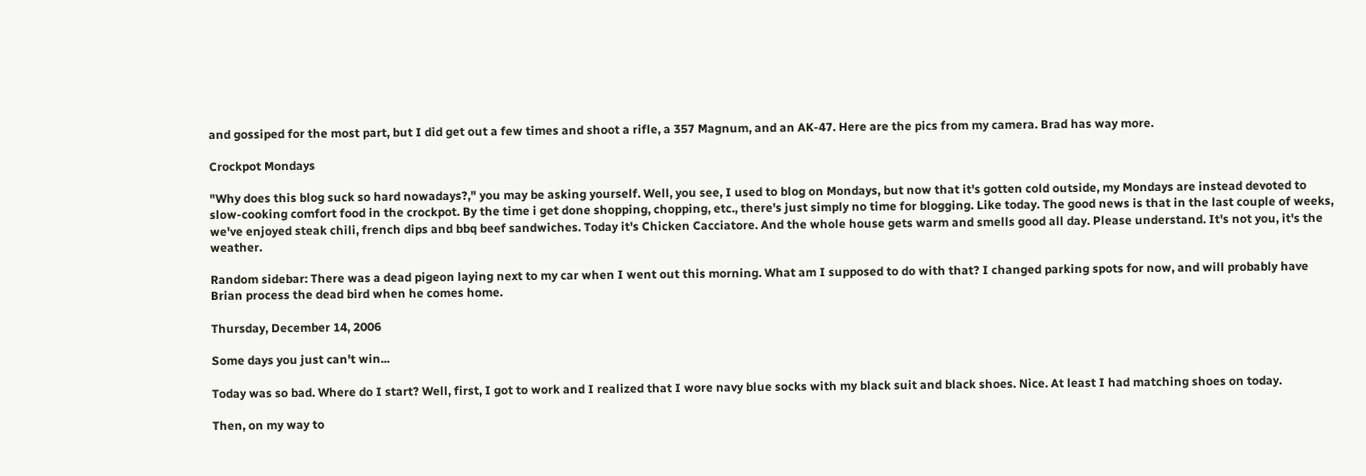and gossiped for the most part, but I did get out a few times and shoot a rifle, a 357 Magnum, and an AK-47. Here are the pics from my camera. Brad has way more.

Crockpot Mondays

"Why does this blog suck so hard nowadays?," you may be asking yourself. Well, you see, I used to blog on Mondays, but now that it's gotten cold outside, my Mondays are instead devoted to slow-cooking comfort food in the crockpot. By the time i get done shopping, chopping, etc., there's just simply no time for blogging. Like today. The good news is that in the last couple of weeks, we've enjoyed steak chili, french dips and bbq beef sandwiches. Today it's Chicken Cacciatore. And the whole house gets warm and smells good all day. Please understand. It's not you, it's the weather.

Random sidebar: There was a dead pigeon laying next to my car when I went out this morning. What am I supposed to do with that? I changed parking spots for now, and will probably have Brian process the dead bird when he comes home.

Thursday, December 14, 2006

Some days you just can't win...

Today was so bad. Where do I start? Well, first, I got to work and I realized that I wore navy blue socks with my black suit and black shoes. Nice. At least I had matching shoes on today.

Then, on my way to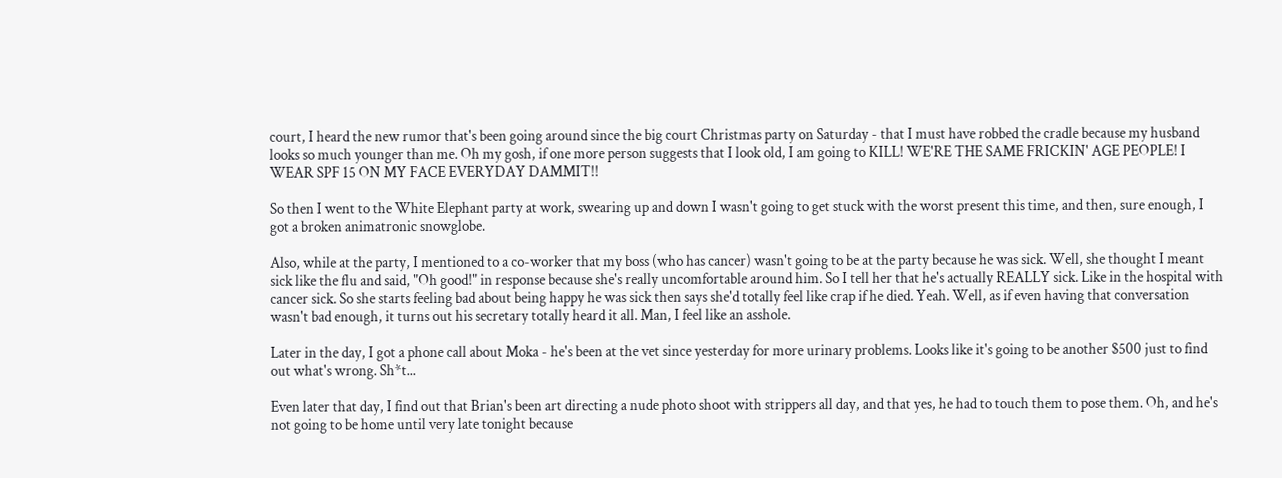court, I heard the new rumor that's been going around since the big court Christmas party on Saturday - that I must have robbed the cradle because my husband looks so much younger than me. Oh my gosh, if one more person suggests that I look old, I am going to KILL! WE'RE THE SAME FRICKIN' AGE PEOPLE! I WEAR SPF 15 ON MY FACE EVERYDAY DAMMIT!!

So then I went to the White Elephant party at work, swearing up and down I wasn't going to get stuck with the worst present this time, and then, sure enough, I got a broken animatronic snowglobe.

Also, while at the party, I mentioned to a co-worker that my boss (who has cancer) wasn't going to be at the party because he was sick. Well, she thought I meant sick like the flu and said, "Oh good!" in response because she's really uncomfortable around him. So I tell her that he's actually REALLY sick. Like in the hospital with cancer sick. So she starts feeling bad about being happy he was sick then says she'd totally feel like crap if he died. Yeah. Well, as if even having that conversation wasn't bad enough, it turns out his secretary totally heard it all. Man, I feel like an asshole.

Later in the day, I got a phone call about Moka - he's been at the vet since yesterday for more urinary problems. Looks like it's going to be another $500 just to find out what's wrong. Sh*t...

Even later that day, I find out that Brian's been art directing a nude photo shoot with strippers all day, and that yes, he had to touch them to pose them. Oh, and he's not going to be home until very late tonight because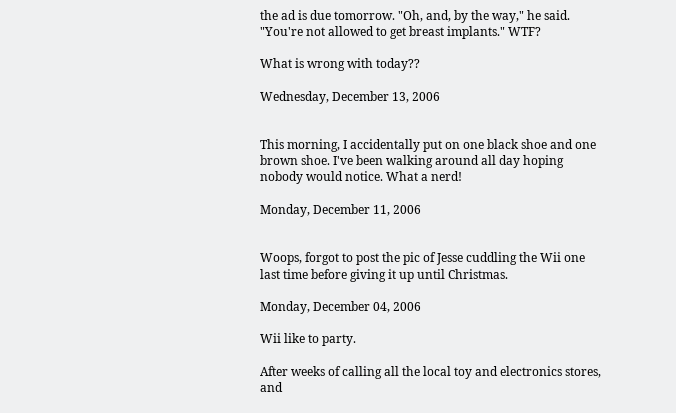the ad is due tomorrow. "Oh, and, by the way," he said. "You're not allowed to get breast implants." WTF?

What is wrong with today??

Wednesday, December 13, 2006


This morning, I accidentally put on one black shoe and one brown shoe. I've been walking around all day hoping nobody would notice. What a nerd!

Monday, December 11, 2006


Woops, forgot to post the pic of Jesse cuddling the Wii one last time before giving it up until Christmas.

Monday, December 04, 2006

Wii like to party.

After weeks of calling all the local toy and electronics stores, and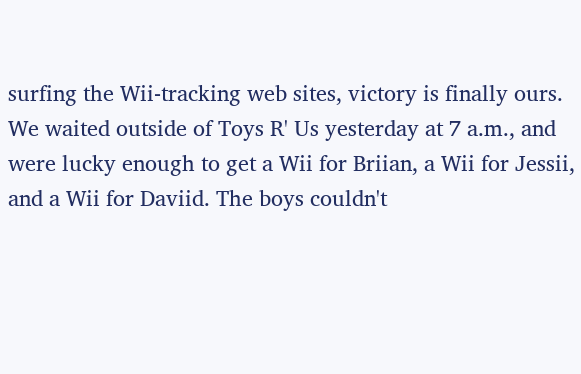surfing the Wii-tracking web sites, victory is finally ours. We waited outside of Toys R' Us yesterday at 7 a.m., and were lucky enough to get a Wii for Briian, a Wii for Jessii, and a Wii for Daviid. The boys couldn't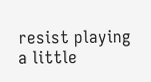resist playing a little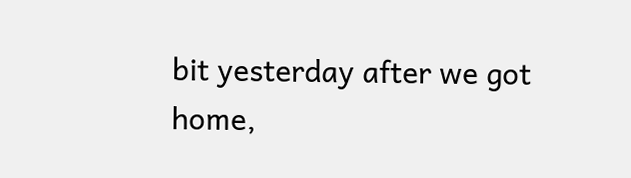bit yesterday after we got home,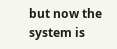but now the system is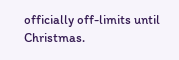officially off-limits until Christmas.